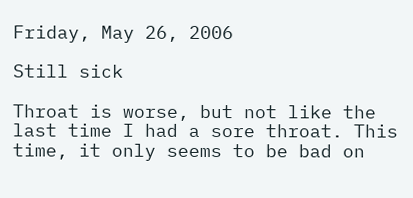Friday, May 26, 2006

Still sick

Throat is worse, but not like the last time I had a sore throat. This time, it only seems to be bad on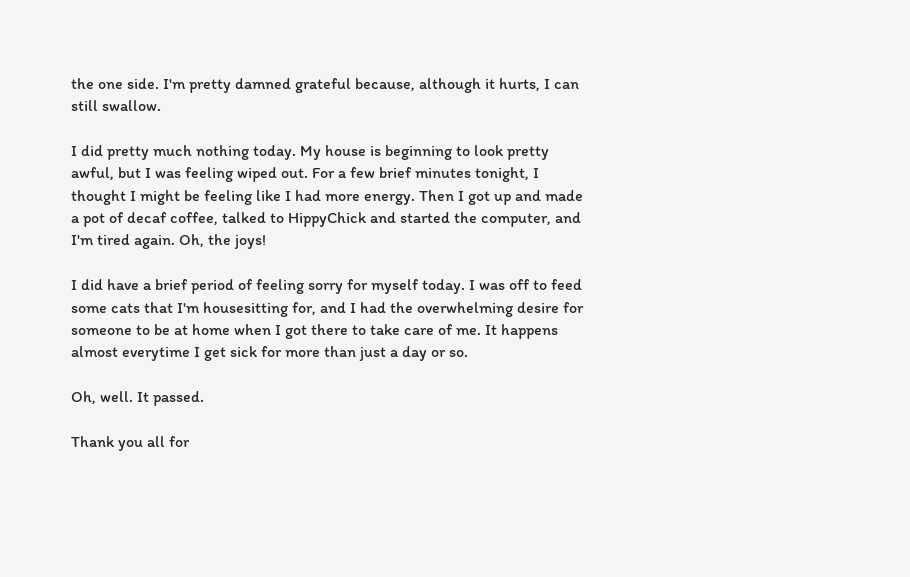the one side. I'm pretty damned grateful because, although it hurts, I can still swallow.

I did pretty much nothing today. My house is beginning to look pretty awful, but I was feeling wiped out. For a few brief minutes tonight, I thought I might be feeling like I had more energy. Then I got up and made a pot of decaf coffee, talked to HippyChick and started the computer, and I'm tired again. Oh, the joys!

I did have a brief period of feeling sorry for myself today. I was off to feed some cats that I'm housesitting for, and I had the overwhelming desire for someone to be at home when I got there to take care of me. It happens almost everytime I get sick for more than just a day or so.

Oh, well. It passed.

Thank you all for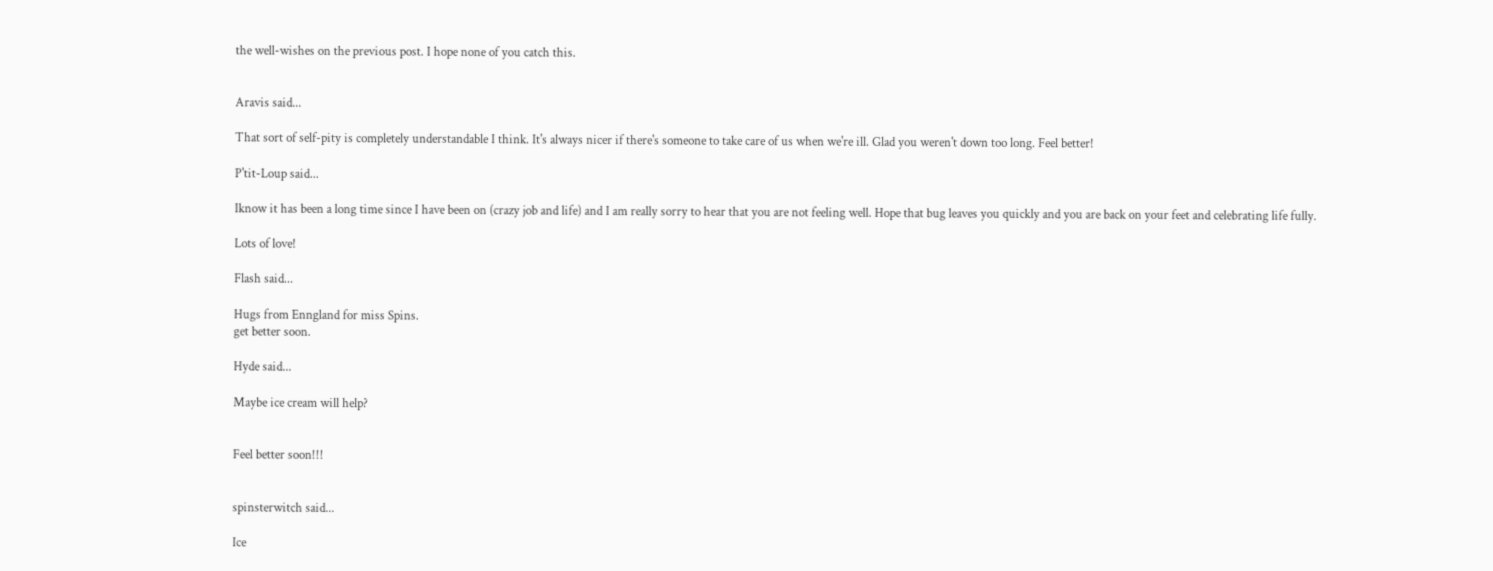the well-wishes on the previous post. I hope none of you catch this.


Aravis said...

That sort of self-pity is completely understandable I think. It's always nicer if there's someone to take care of us when we're ill. Glad you weren't down too long. Feel better!

P'tit-Loup said...

Iknow it has been a long time since I have been on (crazy job and life) and I am really sorry to hear that you are not feeling well. Hope that bug leaves you quickly and you are back on your feet and celebrating life fully.

Lots of love!

Flash said...

Hugs from Enngland for miss Spins.
get better soon.

Hyde said...

Maybe ice cream will help?


Feel better soon!!!


spinsterwitch said...

Ice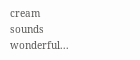cream sounds wonderful...